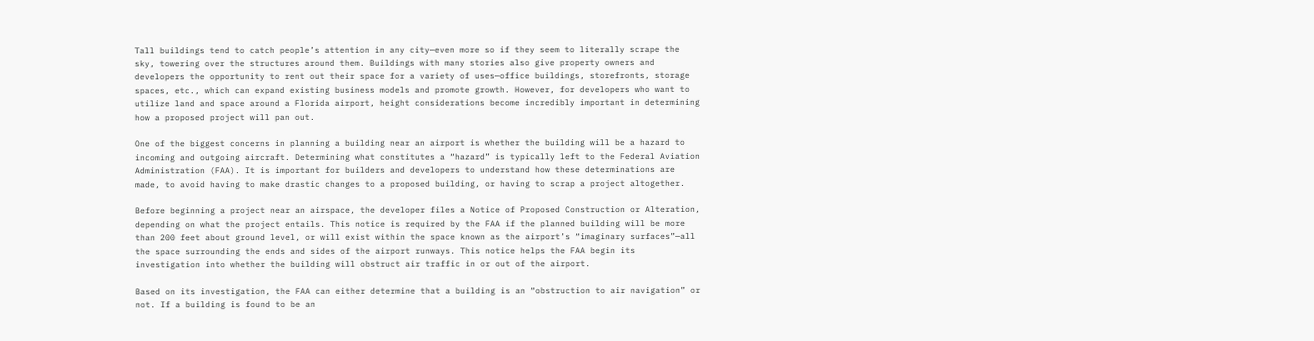Tall buildings tend to catch people’s attention in any city—even more so if they seem to literally scrape the sky, towering over the structures around them. Buildings with many stories also give property owners and developers the opportunity to rent out their space for a variety of uses—office buildings, storefronts, storage spaces, etc., which can expand existing business models and promote growth. However, for developers who want to utilize land and space around a Florida airport, height considerations become incredibly important in determining how a proposed project will pan out.

One of the biggest concerns in planning a building near an airport is whether the building will be a hazard to incoming and outgoing aircraft. Determining what constitutes a “hazard” is typically left to the Federal Aviation Administration (FAA). It is important for builders and developers to understand how these determinations are made, to avoid having to make drastic changes to a proposed building, or having to scrap a project altogether.

Before beginning a project near an airspace, the developer files a Notice of Proposed Construction or Alteration, depending on what the project entails. This notice is required by the FAA if the planned building will be more than 200 feet about ground level, or will exist within the space known as the airport’s “imaginary surfaces”—all the space surrounding the ends and sides of the airport runways. This notice helps the FAA begin its investigation into whether the building will obstruct air traffic in or out of the airport.

Based on its investigation, the FAA can either determine that a building is an “obstruction to air navigation” or not. If a building is found to be an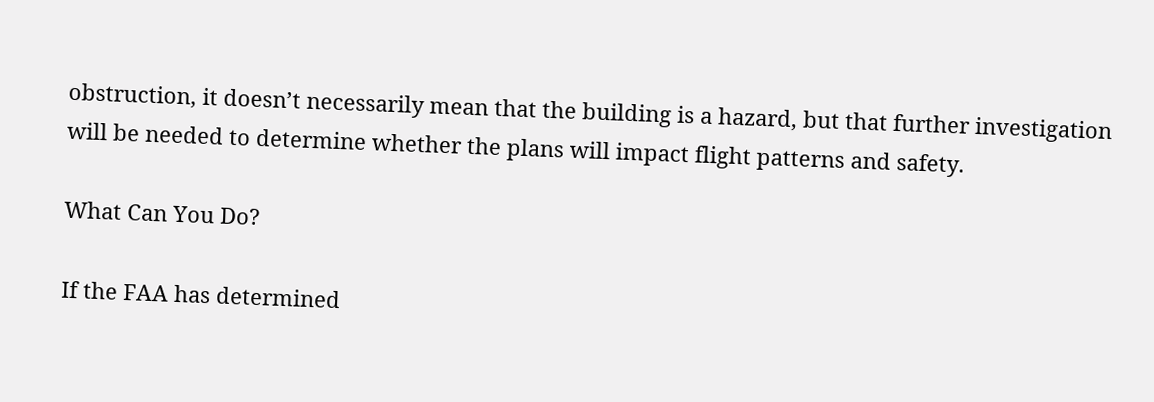obstruction, it doesn’t necessarily mean that the building is a hazard, but that further investigation will be needed to determine whether the plans will impact flight patterns and safety.

What Can You Do?

If the FAA has determined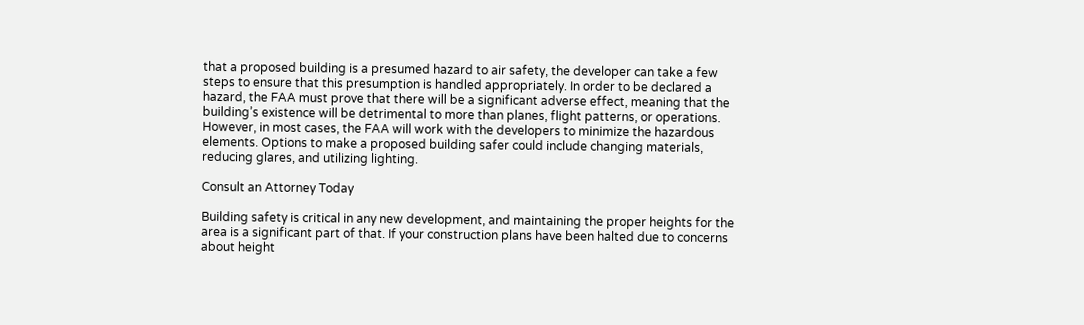that a proposed building is a presumed hazard to air safety, the developer can take a few steps to ensure that this presumption is handled appropriately. In order to be declared a hazard, the FAA must prove that there will be a significant adverse effect, meaning that the building’s existence will be detrimental to more than planes, flight patterns, or operations. However, in most cases, the FAA will work with the developers to minimize the hazardous elements. Options to make a proposed building safer could include changing materials, reducing glares, and utilizing lighting.

Consult an Attorney Today

Building safety is critical in any new development, and maintaining the proper heights for the area is a significant part of that. If your construction plans have been halted due to concerns about height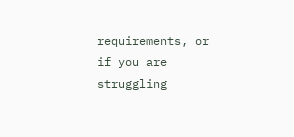requirements, or if you are struggling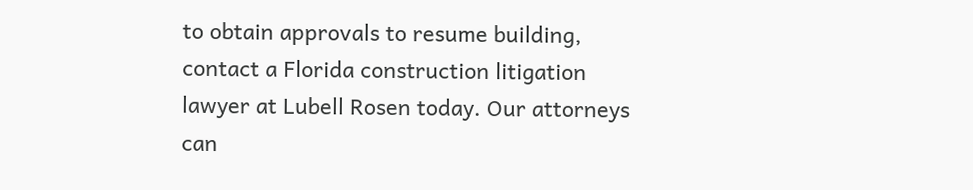to obtain approvals to resume building, contact a Florida construction litigation lawyer at Lubell Rosen today. Our attorneys can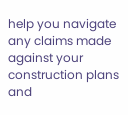help you navigate any claims made against your construction plans and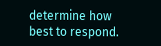determine how best to respond.